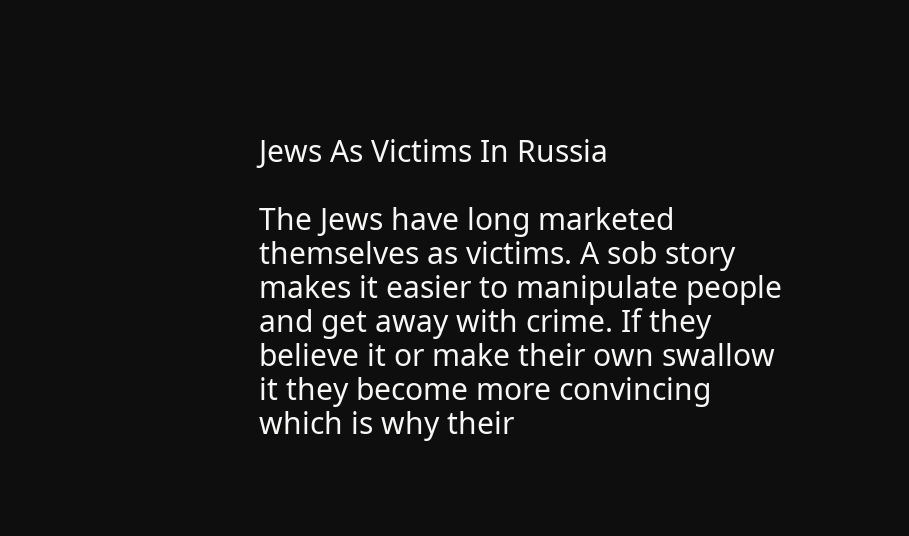Jews As Victims In Russia

The Jews have long marketed themselves as victims. A sob story makes it easier to manipulate people and get away with crime. If they believe it or make their own swallow it they become more convincing which is why their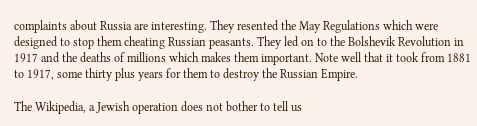complaints about Russia are interesting. They resented the May Regulations which were designed to stop them cheating Russian peasants. They led on to the Bolshevik Revolution in 1917 and the deaths of millions which makes them important. Note well that it took from 1881 to 1917, some thirty plus years for them to destroy the Russian Empire.

The Wikipedia, a Jewish operation does not bother to tell us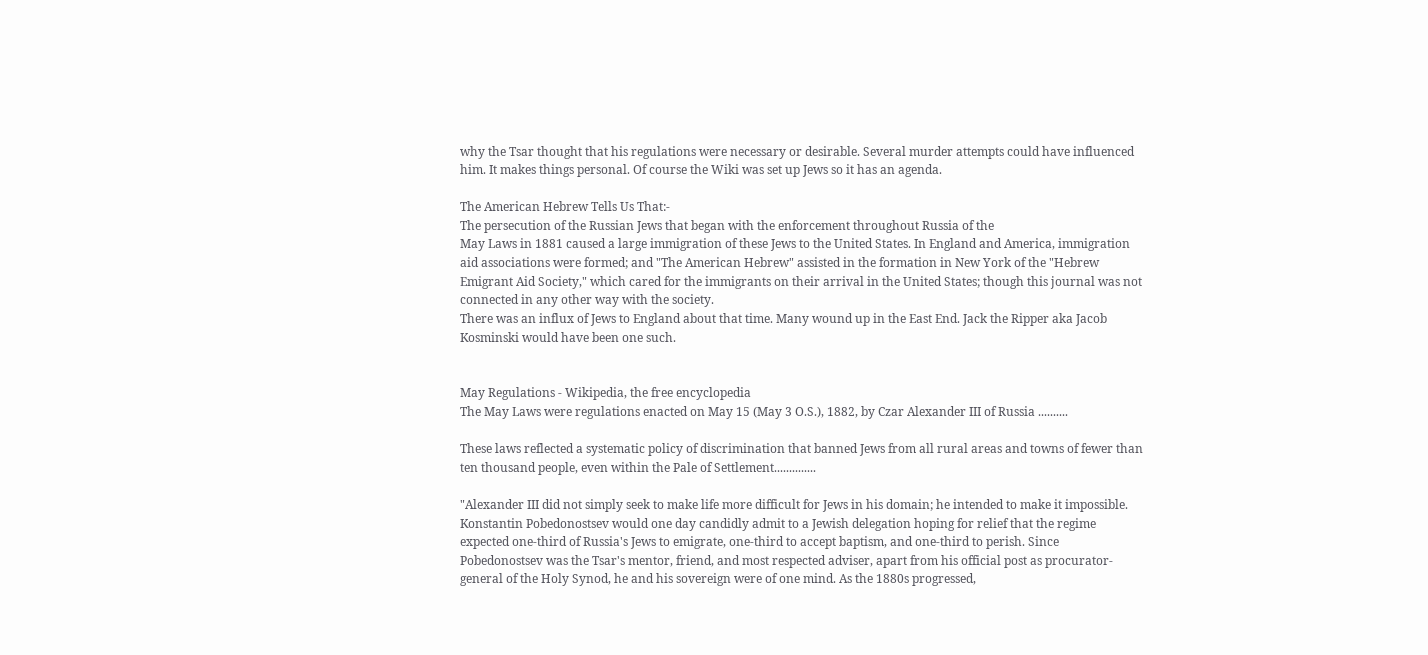why the Tsar thought that his regulations were necessary or desirable. Several murder attempts could have influenced him. It makes things personal. Of course the Wiki was set up Jews so it has an agenda.

The American Hebrew Tells Us That:-
The persecution of the Russian Jews that began with the enforcement throughout Russia of the
May Laws in 1881 caused a large immigration of these Jews to the United States. In England and America, immigration aid associations were formed; and "The American Hebrew" assisted in the formation in New York of the "Hebrew Emigrant Aid Society," which cared for the immigrants on their arrival in the United States; though this journal was not connected in any other way with the society.
There was an influx of Jews to England about that time. Many wound up in the East End. Jack the Ripper aka Jacob Kosminski would have been one such.


May Regulations - Wikipedia, the free encyclopedia
The May Laws were regulations enacted on May 15 (May 3 O.S.), 1882, by Czar Alexander III of Russia ..........

These laws reflected a systematic policy of discrimination that banned Jews from all rural areas and towns of fewer than ten thousand people, even within the Pale of Settlement..............

"Alexander III did not simply seek to make life more difficult for Jews in his domain; he intended to make it impossible. Konstantin Pobedonostsev would one day candidly admit to a Jewish delegation hoping for relief that the regime expected one-third of Russia's Jews to emigrate, one-third to accept baptism, and one-third to perish. Since Pobedonostsev was the Tsar's mentor, friend, and most respected adviser, apart from his official post as procurator-general of the Holy Synod, he and his sovereign were of one mind. As the 1880s progressed,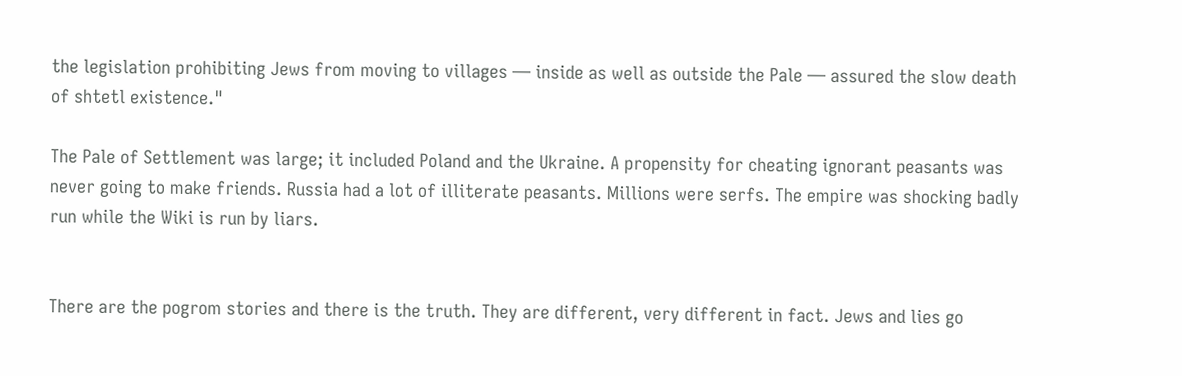the legislation prohibiting Jews from moving to villages — inside as well as outside the Pale — assured the slow death of shtetl existence."

The Pale of Settlement was large; it included Poland and the Ukraine. A propensity for cheating ignorant peasants was never going to make friends. Russia had a lot of illiterate peasants. Millions were serfs. The empire was shocking badly run while the Wiki is run by liars.


There are the pogrom stories and there is the truth. They are different, very different in fact. Jews and lies go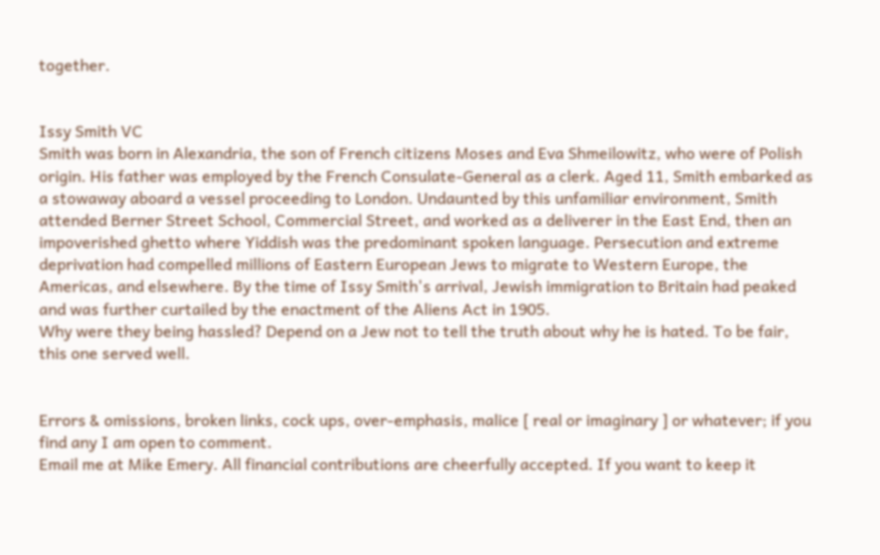together.


Issy Smith VC
Smith was born in Alexandria, the son of French citizens Moses and Eva Shmeilowitz, who were of Polish origin. His father was employed by the French Consulate-General as a clerk. Aged 11, Smith embarked as a stowaway aboard a vessel proceeding to London. Undaunted by this unfamiliar environment, Smith attended Berner Street School, Commercial Street, and worked as a deliverer in the East End, then an impoverished ghetto where Yiddish was the predominant spoken language. Persecution and extreme deprivation had compelled millions of Eastern European Jews to migrate to Western Europe, the Americas, and elsewhere. By the time of Issy Smith's arrival, Jewish immigration to Britain had peaked and was further curtailed by the enactment of the Aliens Act in 1905.
Why were they being hassled? Depend on a Jew not to tell the truth about why he is hated. To be fair, this one served well.


Errors & omissions, broken links, cock ups, over-emphasis, malice [ real or imaginary ] or whatever; if you find any I am open to comment.
Email me at Mike Emery. All financial contributions are cheerfully accepted. If you want to keep it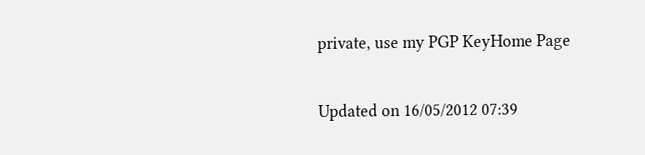private, use my PGP KeyHome Page

Updated on 16/05/2012 07:39